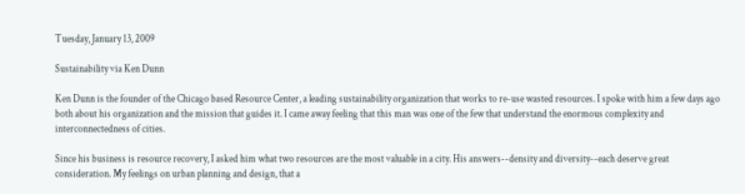Tuesday, January 13, 2009

Sustainability via Ken Dunn

Ken Dunn is the founder of the Chicago based Resource Center, a leading sustainability organization that works to re-use wasted resources. I spoke with him a few days ago both about his organization and the mission that guides it. I came away feeling that this man was one of the few that understand the enormous complexity and interconnectedness of cities.

Since his business is resource recovery, I asked him what two resources are the most valuable in a city. His answers--density and diversity--each deserve great consideration. My feelings on urban planning and design, that a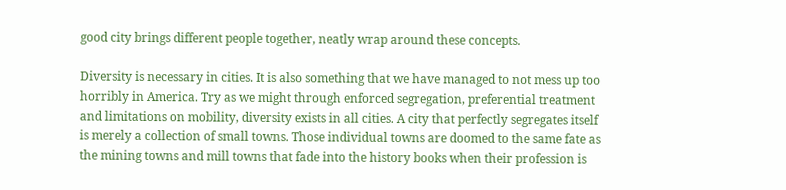good city brings different people together, neatly wrap around these concepts.

Diversity is necessary in cities. It is also something that we have managed to not mess up too horribly in America. Try as we might through enforced segregation, preferential treatment and limitations on mobility, diversity exists in all cities. A city that perfectly segregates itself is merely a collection of small towns. Those individual towns are doomed to the same fate as the mining towns and mill towns that fade into the history books when their profession is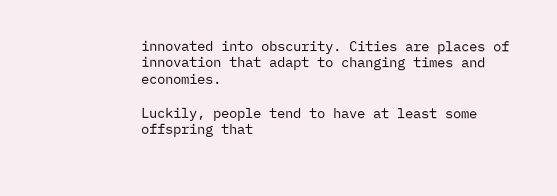innovated into obscurity. Cities are places of innovation that adapt to changing times and economies.

Luckily, people tend to have at least some offspring that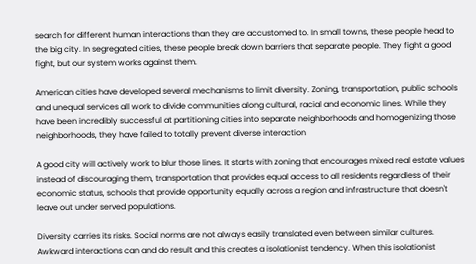search for different human interactions than they are accustomed to. In small towns, these people head to the big city. In segregated cities, these people break down barriers that separate people. They fight a good fight, but our system works against them.

American cities have developed several mechanisms to limit diversity. Zoning, transportation, public schools and unequal services all work to divide communities along cultural, racial and economic lines. While they have been incredibly successful at partitioning cities into separate neighborhoods and homogenizing those neighborhoods, they have failed to totally prevent diverse interaction

A good city will actively work to blur those lines. It starts with zoning that encourages mixed real estate values instead of discouraging them, transportation that provides equal access to all residents regardless of their economic status, schools that provide opportunity equally across a region and infrastructure that doesn't leave out under served populations.

Diversity carries its risks. Social norms are not always easily translated even between similar cultures. Awkward interactions can and do result and this creates a isolationist tendency. When this isolationist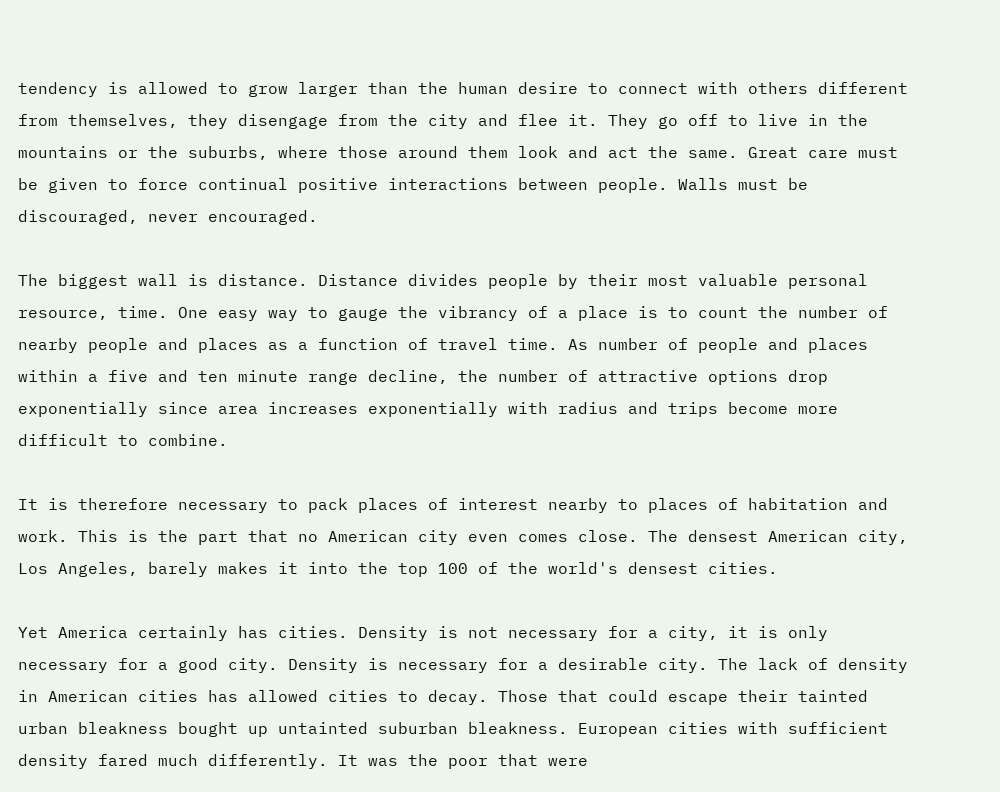tendency is allowed to grow larger than the human desire to connect with others different from themselves, they disengage from the city and flee it. They go off to live in the mountains or the suburbs, where those around them look and act the same. Great care must be given to force continual positive interactions between people. Walls must be discouraged, never encouraged.

The biggest wall is distance. Distance divides people by their most valuable personal resource, time. One easy way to gauge the vibrancy of a place is to count the number of nearby people and places as a function of travel time. As number of people and places within a five and ten minute range decline, the number of attractive options drop exponentially since area increases exponentially with radius and trips become more difficult to combine.

It is therefore necessary to pack places of interest nearby to places of habitation and work. This is the part that no American city even comes close. The densest American city, Los Angeles, barely makes it into the top 100 of the world's densest cities.

Yet America certainly has cities. Density is not necessary for a city, it is only necessary for a good city. Density is necessary for a desirable city. The lack of density in American cities has allowed cities to decay. Those that could escape their tainted urban bleakness bought up untainted suburban bleakness. European cities with sufficient density fared much differently. It was the poor that were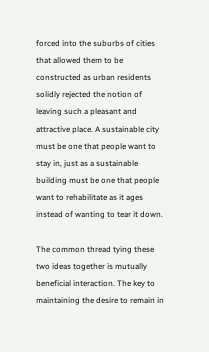forced into the suburbs of cities that allowed them to be constructed as urban residents solidly rejected the notion of leaving such a pleasant and attractive place. A sustainable city must be one that people want to stay in, just as a sustainable building must be one that people want to rehabilitate as it ages instead of wanting to tear it down.

The common thread tying these two ideas together is mutually beneficial interaction. The key to maintaining the desire to remain in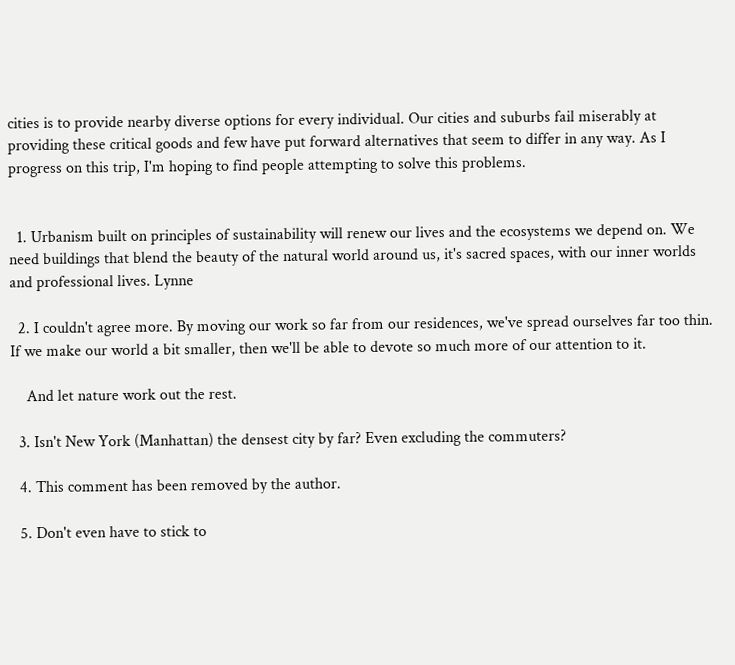cities is to provide nearby diverse options for every individual. Our cities and suburbs fail miserably at providing these critical goods and few have put forward alternatives that seem to differ in any way. As I progress on this trip, I'm hoping to find people attempting to solve this problems.


  1. Urbanism built on principles of sustainability will renew our lives and the ecosystems we depend on. We need buildings that blend the beauty of the natural world around us, it's sacred spaces, with our inner worlds and professional lives. Lynne

  2. I couldn't agree more. By moving our work so far from our residences, we've spread ourselves far too thin. If we make our world a bit smaller, then we'll be able to devote so much more of our attention to it.

    And let nature work out the rest.

  3. Isn't New York (Manhattan) the densest city by far? Even excluding the commuters?

  4. This comment has been removed by the author.

  5. Don't even have to stick to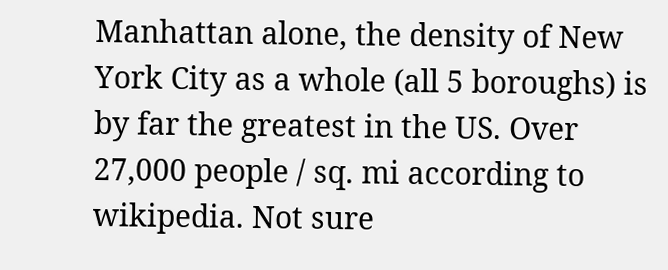Manhattan alone, the density of New York City as a whole (all 5 boroughs) is by far the greatest in the US. Over 27,000 people / sq. mi according to wikipedia. Not sure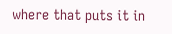where that puts it in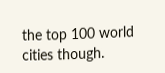the top 100 world cities though.